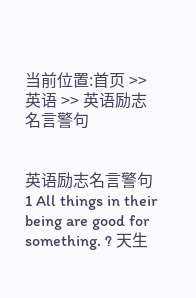当前位置:首页 >> 英语 >> 英语励志名言警句


英语励志名言警句 1 All things in their being are good for something. ? 天生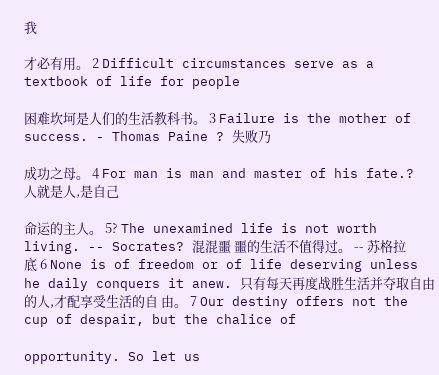我

才必有用。 2 Difficult circumstances serve as a textbook of life for people

困难坎坷是人们的生活教科书。 3 Failure is the mother of success. - Thomas Paine ? 失败乃

成功之母。 4 For man is man and master of his fate.? 人就是人,是自己

命运的主人。 5? The unexamined life is not worth living. -- Socrates? 混混噩 噩的生活不值得过。 -- 苏格拉底 6 None is of freedom or of life deserving unless he daily conquers it anew. 只有每天再度战胜生活并夺取自由的人,才配享受生活的自 由。 7 Our destiny offers not the cup of despair, but the chalice of

opportunity. So let us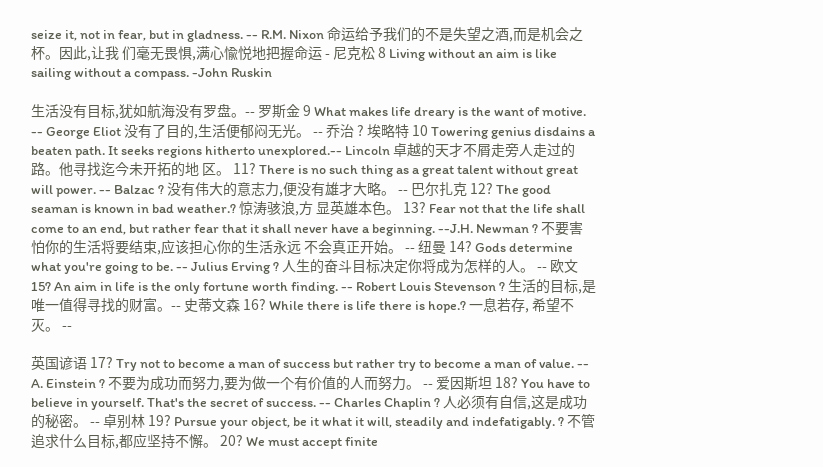seize it, not in fear, but in gladness. -- R.M. Nixon 命运给予我们的不是失望之酒,而是机会之杯。因此,让我 们毫无畏惧,满心愉悦地把握命运 - 尼克松 8 Living without an aim is like sailing without a compass. -John Ruskin

生活没有目标,犹如航海没有罗盘。-- 罗斯金 9 What makes life dreary is the want of motive. -- George Eliot 没有了目的,生活便郁闷无光。 -- 乔治 ? 埃略特 10 Towering genius disdains a beaten path. It seeks regions hitherto unexplored.-- Lincoln 卓越的天才不屑走旁人走过的路。他寻找迄今未开拓的地 区。 11? There is no such thing as a great talent without great will power. -- Balzac ? 没有伟大的意志力,便没有雄才大略。 -- 巴尔扎克 12? The good seaman is known in bad weather.? 惊涛骇浪,方 显英雄本色。 13? Fear not that the life shall come to an end, but rather fear that it shall never have a beginning. --J.H. Newman ? 不要害怕你的生活将要结束,应该担心你的生活永远 不会真正开始。 -- 纽曼 14? Gods determine what you're going to be. -- Julius Erving ? 人生的奋斗目标决定你将成为怎样的人。 -- 欧文 15? An aim in life is the only fortune worth finding. -- Robert Louis Stevenson ? 生活的目标,是唯一值得寻找的财富。-- 史蒂文森 16? While there is life there is hope.? 一息若存, 希望不灭。 --

英国谚语 17? Try not to become a man of success but rather try to become a man of value. -- A. Einstein ? 不要为成功而努力,要为做一个有价值的人而努力。 -- 爱因斯坦 18? You have to believe in yourself. That's the secret of success. -- Charles Chaplin ? 人必须有自信,这是成功的秘密。 -- 卓别林 19? Pursue your object, be it what it will, steadily and indefatigably. ? 不管追求什么目标,都应坚持不懈。 20? We must accept finite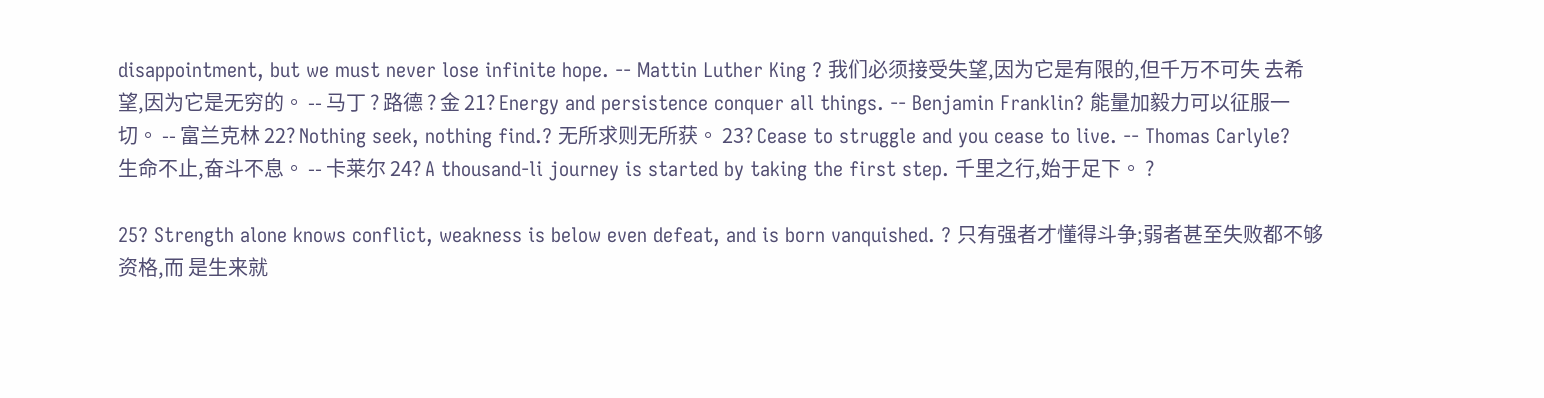disappointment, but we must never lose infinite hope. -- Mattin Luther King ? 我们必须接受失望,因为它是有限的,但千万不可失 去希望,因为它是无穷的。 -- 马丁 ? 路德 ? 金 21? Energy and persistence conquer all things. -- Benjamin Franklin? 能量加毅力可以征服一切。 -- 富兰克林 22? Nothing seek, nothing find.? 无所求则无所获。 23? Cease to struggle and you cease to live. -- Thomas Carlyle? 生命不止,奋斗不息。 -- 卡莱尔 24? A thousand-li journey is started by taking the first step. 千里之行,始于足下。 ?

25? Strength alone knows conflict, weakness is below even defeat, and is born vanquished. ? 只有强者才懂得斗争;弱者甚至失败都不够资格,而 是生来就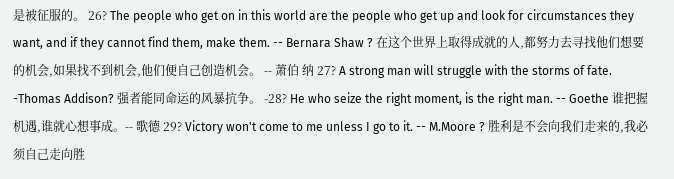是被征服的。 26? The people who get on in this world are the people who get up and look for circumstances they want, and if they cannot find them, make them. -- Bernara Shaw ? 在这个世界上取得成就的人,都努力去寻找他们想要 的机会,如果找不到机会,他们便自己创造机会。 -- 萧伯 纳 27? A strong man will struggle with the storms of fate. -Thomas Addison? 强者能同命运的风暴抗争。 -28? He who seize the right moment, is the right man. -- Goethe 谁把握机遇,谁就心想事成。-- 歌德 29? Victory won't come to me unless I go to it. -- M.Moore ? 胜利是不会向我们走来的,我必须自己走向胜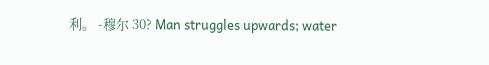利。 -穆尔 30? Man struggles upwards; water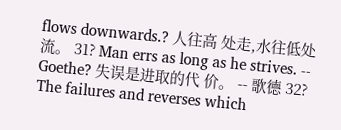flows downwards.? 人往高 处走,水往低处流。 31? Man errs as long as he strives. -- Goethe? 失误是进取的代 价。 -- 歌德 32? The failures and reverses which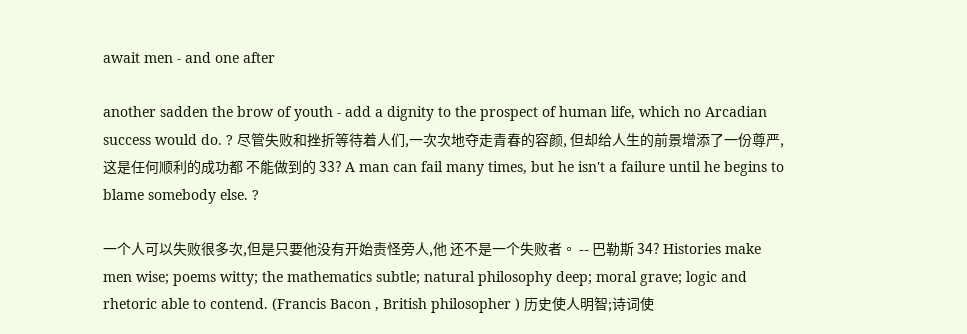await men - and one after

another sadden the brow of youth - add a dignity to the prospect of human life, which no Arcadian success would do. ? 尽管失败和挫折等待着人们,一次次地夺走青春的容颜, 但却给人生的前景增添了一份尊严,这是任何顺利的成功都 不能做到的 33? A man can fail many times, but he isn't a failure until he begins to blame somebody else. ?

一个人可以失败很多次,但是只要他没有开始责怪旁人,他 还不是一个失败者。 -- 巴勒斯 34? Histories make men wise; poems witty; the mathematics subtle; natural philosophy deep; moral grave; logic and rhetoric able to contend. (Francis Bacon , British philosopher ) 历史使人明智;诗词使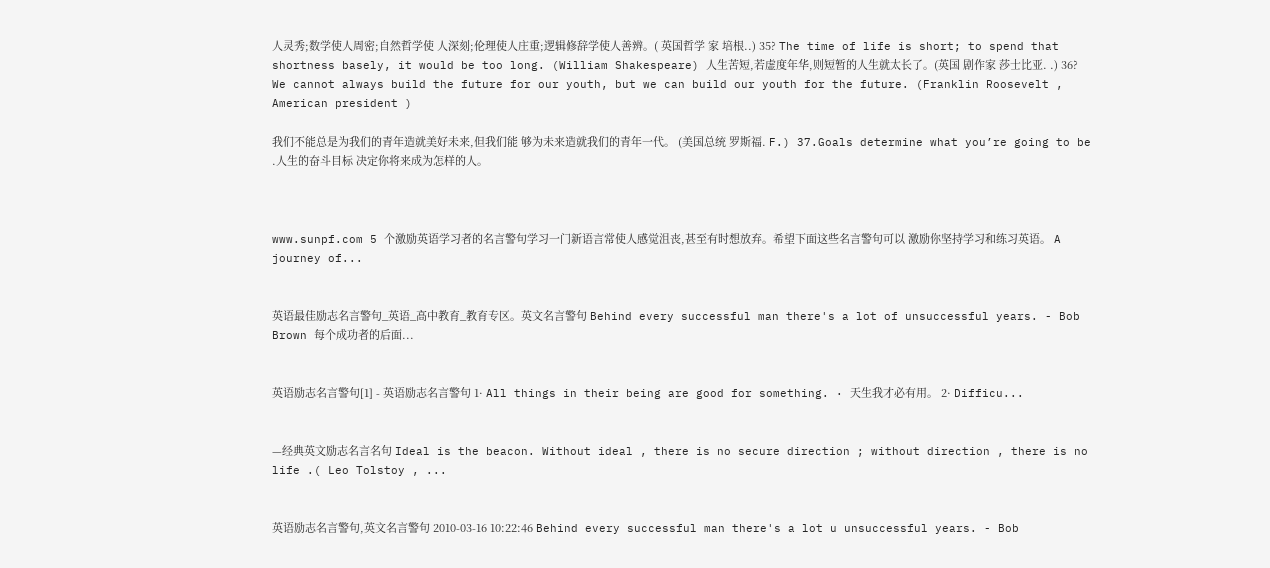人灵秀;数学使人周密;自然哲学使 人深刻;伦理使人庄重;逻辑修辞学使人善辨。( 英国哲学 家 培根..) 35? The time of life is short; to spend that shortness basely, it would be too long. (William Shakespeare) 人生苦短,若虚度年华,则短暂的人生就太长了。(英国 剧作家 莎士比亚. .) 36? We cannot always build the future for our youth, but we can build our youth for the future. (Franklin Roosevelt , American president )

我们不能总是为我们的青年造就美好未来,但我们能 够为未来造就我们的青年一代。 (美国总统 罗斯福. F.) 37.Goals determine what you’re going to be .人生的奋斗目标 决定你将来成为怎样的人。



www.sunpf.com 5 个激励英语学习者的名言警句学习一门新语言常使人感觉沮丧,甚至有时想放弃。希望下面这些名言警句可以 激励你坚持学习和练习英语。 A journey of...


英语最佳励志名言警句_英语_高中教育_教育专区。英文名言警句 Behind every successful man there's a lot of unsuccessful years. - Bob Brown 每个成功者的后面...


英语励志名言警句[1] - 英语励志名言警句 1· All things in their being are good for something. · 天生我才必有用。 2· Difficu...


—经典英文励志名言名句 Ideal is the beacon. Without ideal , there is no secure direction ; without direction , there is no life .( Leo Tolstoy , ...


英语励志名言警句,英文名言警句 2010-03-16 10:22:46 Behind every successful man there's a lot u unsuccessful years. - Bob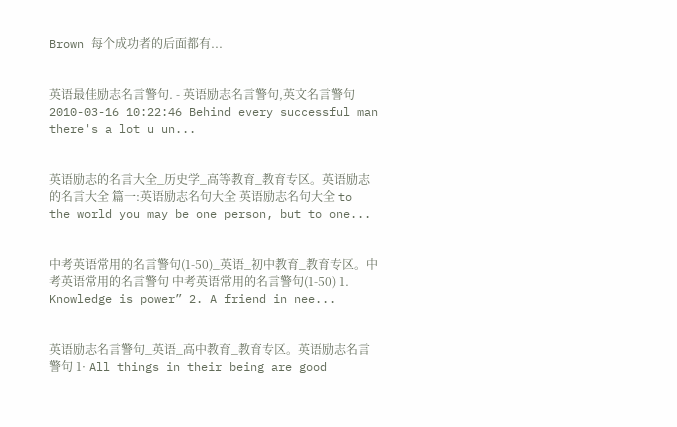Brown 每个成功者的后面都有...


英语最佳励志名言警句. - 英语励志名言警句,英文名言警句 2010-03-16 10:22:46 Behind every successful man there's a lot u un...


英语励志的名言大全_历史学_高等教育_教育专区。英语励志的名言大全 篇一:英语励志名句大全 英语励志名句大全 to the world you may be one person, but to one...


中考英语常用的名言警句(1-50)_英语_初中教育_教育专区。中考英语常用的名言警句 中考英语常用的名言警句(1-50) 1. Knowledge is power” 2. A friend in nee...


英语励志名言警句_英语_高中教育_教育专区。英语励志名言警句 1· All things in their being are good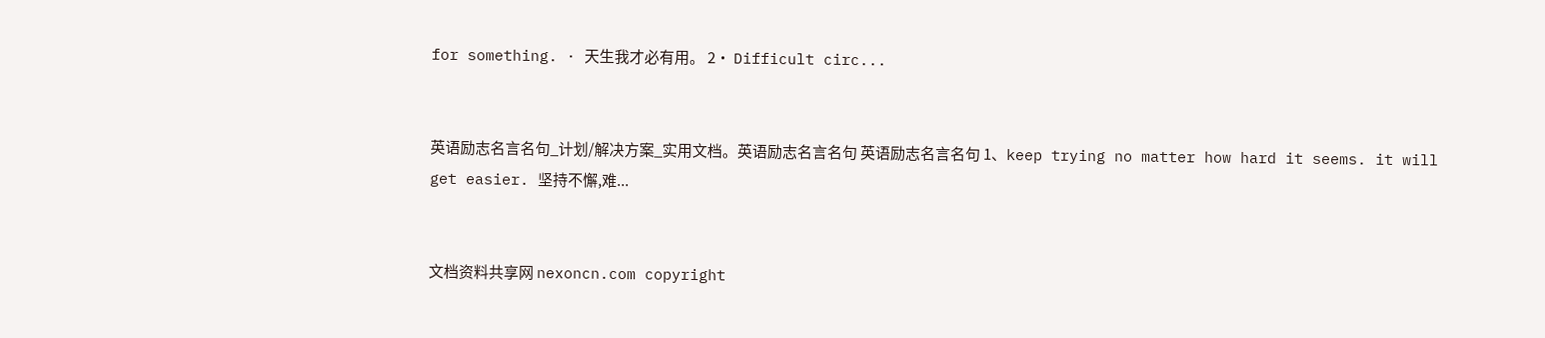for something. · 天生我才必有用。 2· Difficult circ...


英语励志名言名句_计划/解决方案_实用文档。英语励志名言名句 英语励志名言名句 1、keep trying no matter how hard it seems. it will get easier. 坚持不懈,难...


文档资料共享网 nexoncn.com copyright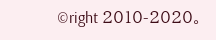©right 2010-2020。